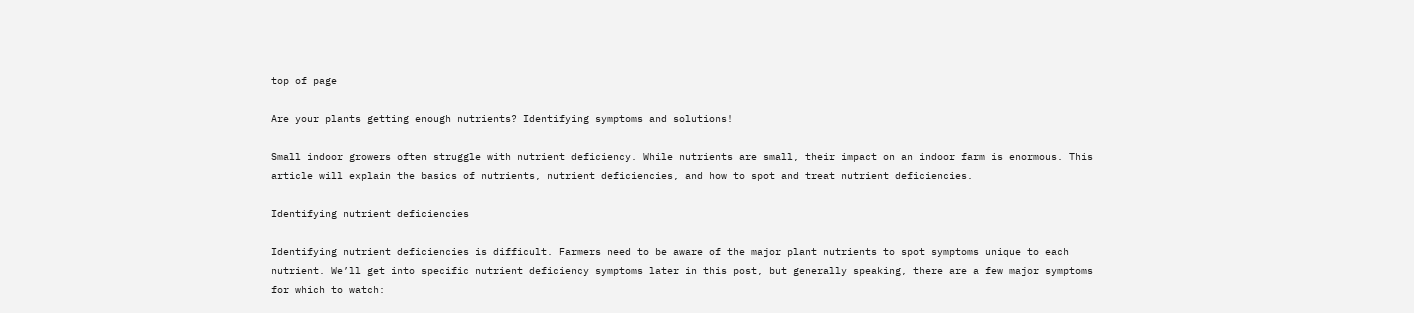top of page

Are your plants getting enough nutrients? Identifying symptoms and solutions!

Small indoor growers often struggle with nutrient deficiency. While nutrients are small, their impact on an indoor farm is enormous. This article will explain the basics of nutrients, nutrient deficiencies, and how to spot and treat nutrient deficiencies.

Identifying nutrient deficiencies

Identifying nutrient deficiencies is difficult. Farmers need to be aware of the major plant nutrients to spot symptoms unique to each nutrient. We’ll get into specific nutrient deficiency symptoms later in this post, but generally speaking, there are a few major symptoms for which to watch: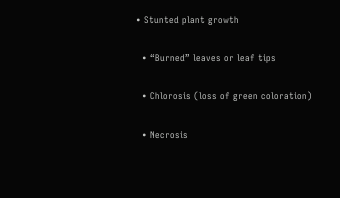• Stunted plant growth

  • “Burned” leaves or leaf tips

  • Chlorosis (loss of green coloration)

  • Necrosis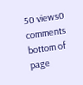50 views0 comments
bottom of page